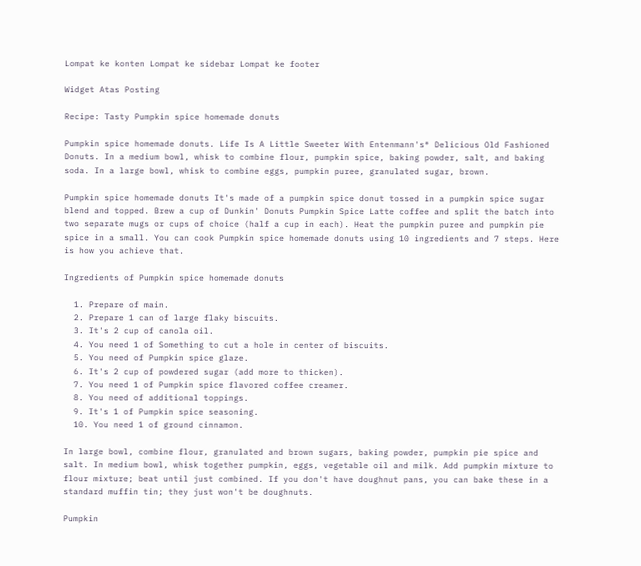Lompat ke konten Lompat ke sidebar Lompat ke footer

Widget Atas Posting

Recipe: Tasty Pumpkin spice homemade donuts

Pumpkin spice homemade donuts. Life Is A Little Sweeter With Entenmann's® Delicious Old Fashioned Donuts. In a medium bowl, whisk to combine flour, pumpkin spice, baking powder, salt, and baking soda. In a large bowl, whisk to combine eggs, pumpkin puree, granulated sugar, brown.

Pumpkin spice homemade donuts It's made of a pumpkin spice donut tossed in a pumpkin spice sugar blend and topped. Brew a cup of Dunkin' Donuts Pumpkin Spice Latte coffee and split the batch into two separate mugs or cups of choice (half a cup in each). Heat the pumpkin puree and pumpkin pie spice in a small. You can cook Pumpkin spice homemade donuts using 10 ingredients and 7 steps. Here is how you achieve that.

Ingredients of Pumpkin spice homemade donuts

  1. Prepare of main.
  2. Prepare 1 can of large flaky biscuits.
  3. It's 2 cup of canola oil.
  4. You need 1 of Something to cut a hole in center of biscuits.
  5. You need of Pumpkin spice glaze.
  6. It's 2 cup of powdered sugar (add more to thicken).
  7. You need 1 of Pumpkin spice flavored coffee creamer.
  8. You need of additional toppings.
  9. It's 1 of Pumpkin spice seasoning.
  10. You need 1 of ground cinnamon.

In large bowl, combine flour, granulated and brown sugars, baking powder, pumpkin pie spice and salt. In medium bowl, whisk together pumpkin, eggs, vegetable oil and milk. Add pumpkin mixture to flour mixture; beat until just combined. If you don't have doughnut pans, you can bake these in a standard muffin tin; they just won't be doughnuts.

Pumpkin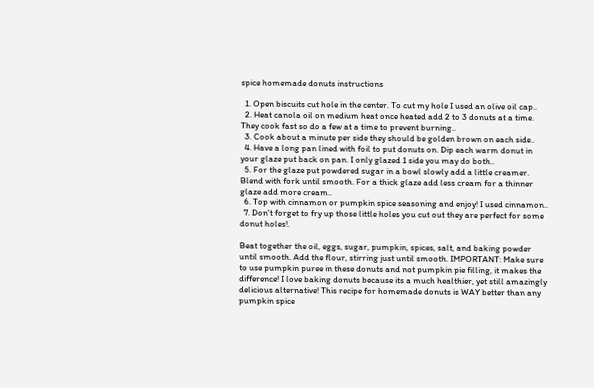spice homemade donuts instructions

  1. Open biscuits cut hole in the center. To cut my hole I used an olive oil cap..
  2. Heat canola oil on medium heat once heated add 2 to 3 donuts at a time. They cook fast so do a few at a time to prevent burning..
  3. Cook about a minute per side they should be golden brown on each side..
  4. Have a long pan lined with foil to put donuts on. Dip each warm donut in your glaze put back on pan. I only glazed 1 side you may do both..
  5. For the glaze put powdered sugar in a bowl slowly add a little creamer. Blend with fork until smooth. For a thick glaze add less cream for a thinner glaze add more cream..
  6. Top with cinnamon or pumpkin spice seasoning and enjoy! I used cinnamon..
  7. Don't forget to fry up those little holes you cut out they are perfect for some donut holes!.

Beat together the oil, eggs, sugar, pumpkin, spices, salt, and baking powder until smooth. Add the flour, stirring just until smooth. IMPORTANT: Make sure to use pumpkin puree in these donuts and not pumpkin pie filling, it makes the difference! I love baking donuts because its a much healthier, yet still amazingly delicious alternative! This recipe for homemade donuts is WAY better than any pumpkin spice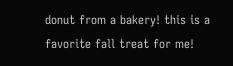donut from a bakery! this is a favorite fall treat for me!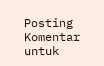Posting Komentar untuk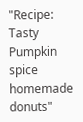"Recipe: Tasty Pumpkin spice homemade donuts"